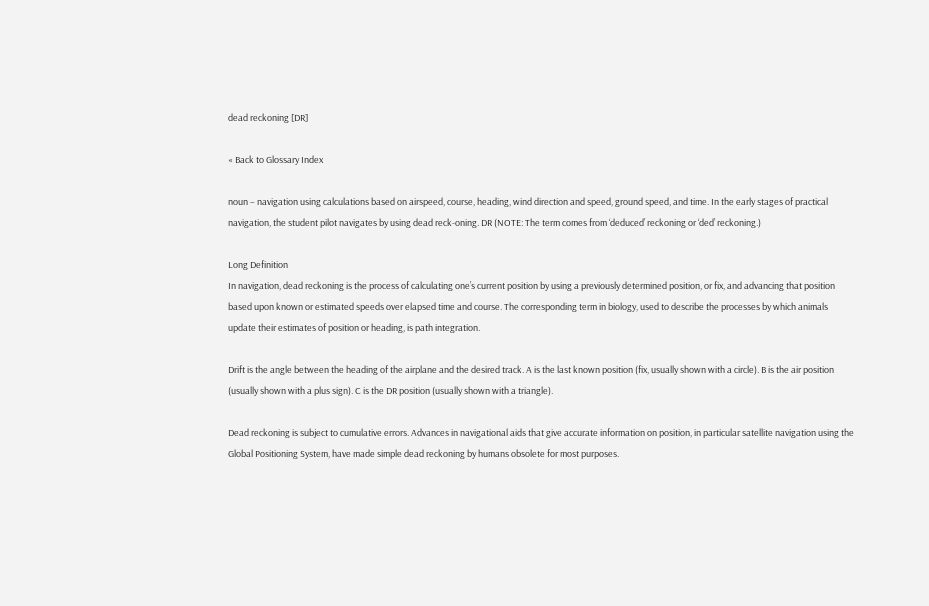dead reckoning [DR]

« Back to Glossary Index

noun – navigation using calculations based on airspeed, course, heading, wind direction and speed, ground speed, and time. In the early stages of practical navigation, the student pilot navigates by using dead reck-oning. DR (NOTE: The term comes from ‘deduced’ reckoning or ‘ded’ reckoning.)

Long Definition
In navigation, dead reckoning is the process of calculating one’s current position by using a previously determined position, or fix, and advancing that position based upon known or estimated speeds over elapsed time and course. The corresponding term in biology, used to describe the processes by which animals update their estimates of position or heading, is path integration.

Drift is the angle between the heading of the airplane and the desired track. A is the last known position (fix, usually shown with a circle). B is the air position (usually shown with a plus sign). C is the DR position (usually shown with a triangle).

Dead reckoning is subject to cumulative errors. Advances in navigational aids that give accurate information on position, in particular satellite navigation using the Global Positioning System, have made simple dead reckoning by humans obsolete for most purposes.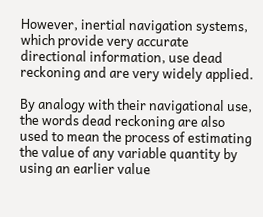However, inertial navigation systems, which provide very accurate directional information, use dead reckoning and are very widely applied.

By analogy with their navigational use, the words dead reckoning are also used to mean the process of estimating the value of any variable quantity by using an earlier value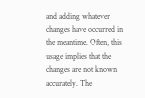and adding whatever changes have occurred in the meantime. Often, this usage implies that the changes are not known accurately. The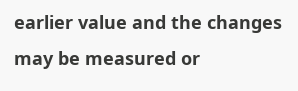earlier value and the changes may be measured or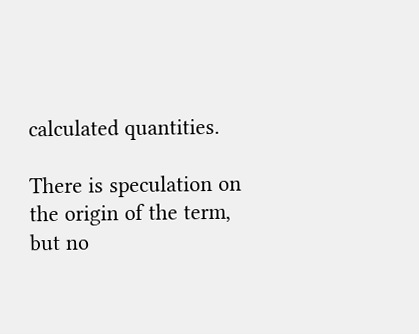calculated quantities.

There is speculation on the origin of the term, but no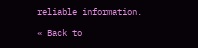reliable information.

« Back to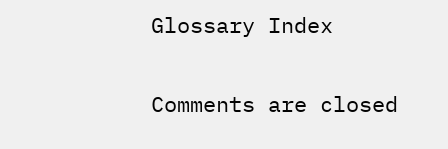Glossary Index

Comments are closed